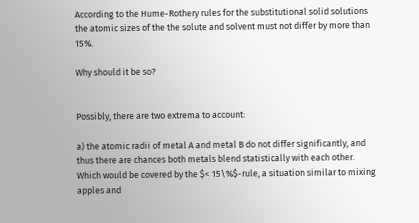According to the Hume-Rothery rules for the substitutional solid solutions the atomic sizes of the the solute and solvent must not differ by more than 15%.

Why should it be so?


Possibly, there are two extrema to account:

a) the atomic radii of metal A and metal B do not differ significantly, and thus there are chances both metals blend statistically with each other. Which would be covered by the $< 15\%$-rule, a situation similar to mixing apples and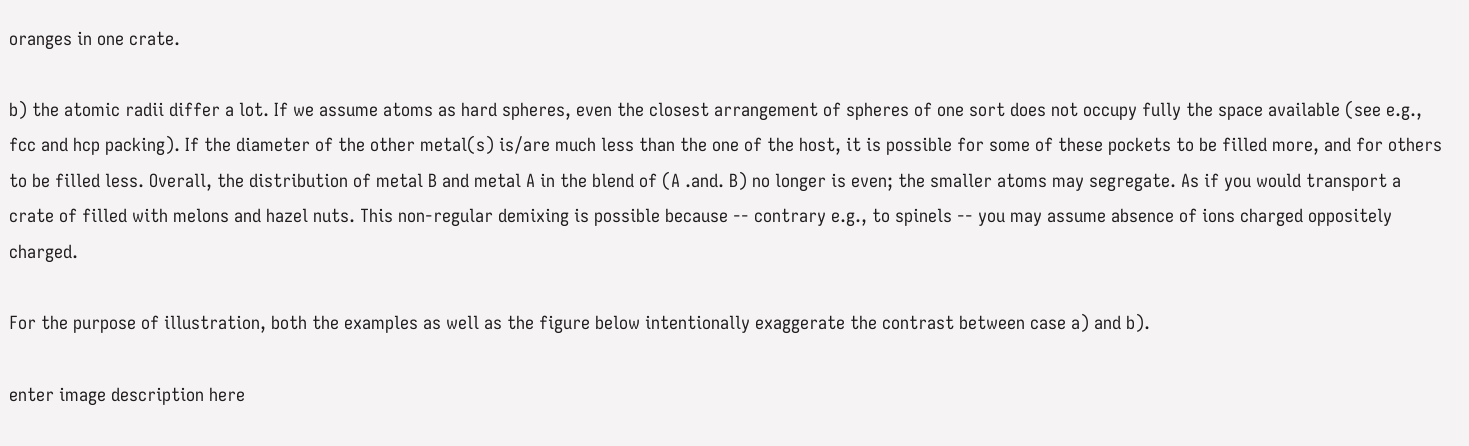oranges in one crate.

b) the atomic radii differ a lot. If we assume atoms as hard spheres, even the closest arrangement of spheres of one sort does not occupy fully the space available (see e.g., fcc and hcp packing). If the diameter of the other metal(s) is/are much less than the one of the host, it is possible for some of these pockets to be filled more, and for others to be filled less. Overall, the distribution of metal B and metal A in the blend of (A .and. B) no longer is even; the smaller atoms may segregate. As if you would transport a crate of filled with melons and hazel nuts. This non-regular demixing is possible because -- contrary e.g., to spinels -- you may assume absence of ions charged oppositely charged.

For the purpose of illustration, both the examples as well as the figure below intentionally exaggerate the contrast between case a) and b).

enter image description here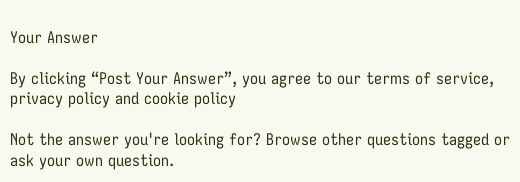Your Answer

By clicking “Post Your Answer”, you agree to our terms of service, privacy policy and cookie policy

Not the answer you're looking for? Browse other questions tagged or ask your own question.